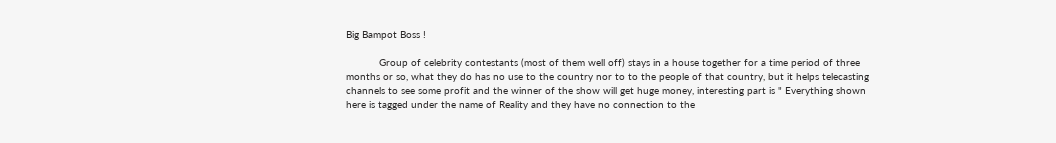Big Bampot Boss !

           Group of celebrity contestants (most of them well off) stays in a house together for a time period of three months or so, what they do has no use to the country nor to to the people of that country, but it helps telecasting channels to see some profit and the winner of the show will get huge money, interesting part is " Everything shown here is tagged under the name of Reality and they have no connection to the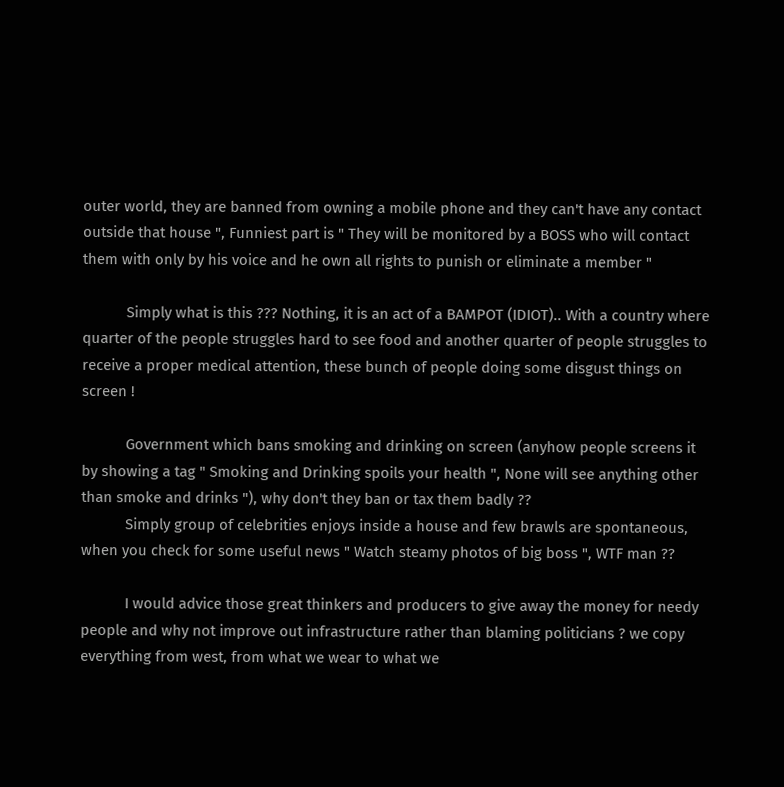outer world, they are banned from owning a mobile phone and they can't have any contact outside that house ", Funniest part is " They will be monitored by a BOSS who will contact them with only by his voice and he own all rights to punish or eliminate a member "

           Simply what is this ??? Nothing, it is an act of a BAMPOT (IDIOT).. With a country where quarter of the people struggles hard to see food and another quarter of people struggles to receive a proper medical attention, these bunch of people doing some disgust things on screen !

           Government which bans smoking and drinking on screen (anyhow people screens it by showing a tag " Smoking and Drinking spoils your health ", None will see anything other than smoke and drinks "), why don't they ban or tax them badly ??
           Simply group of celebrities enjoys inside a house and few brawls are spontaneous, when you check for some useful news " Watch steamy photos of big boss ", WTF man ??

           I would advice those great thinkers and producers to give away the money for needy people and why not improve out infrastructure rather than blaming politicians ? we copy everything from west, from what we wear to what we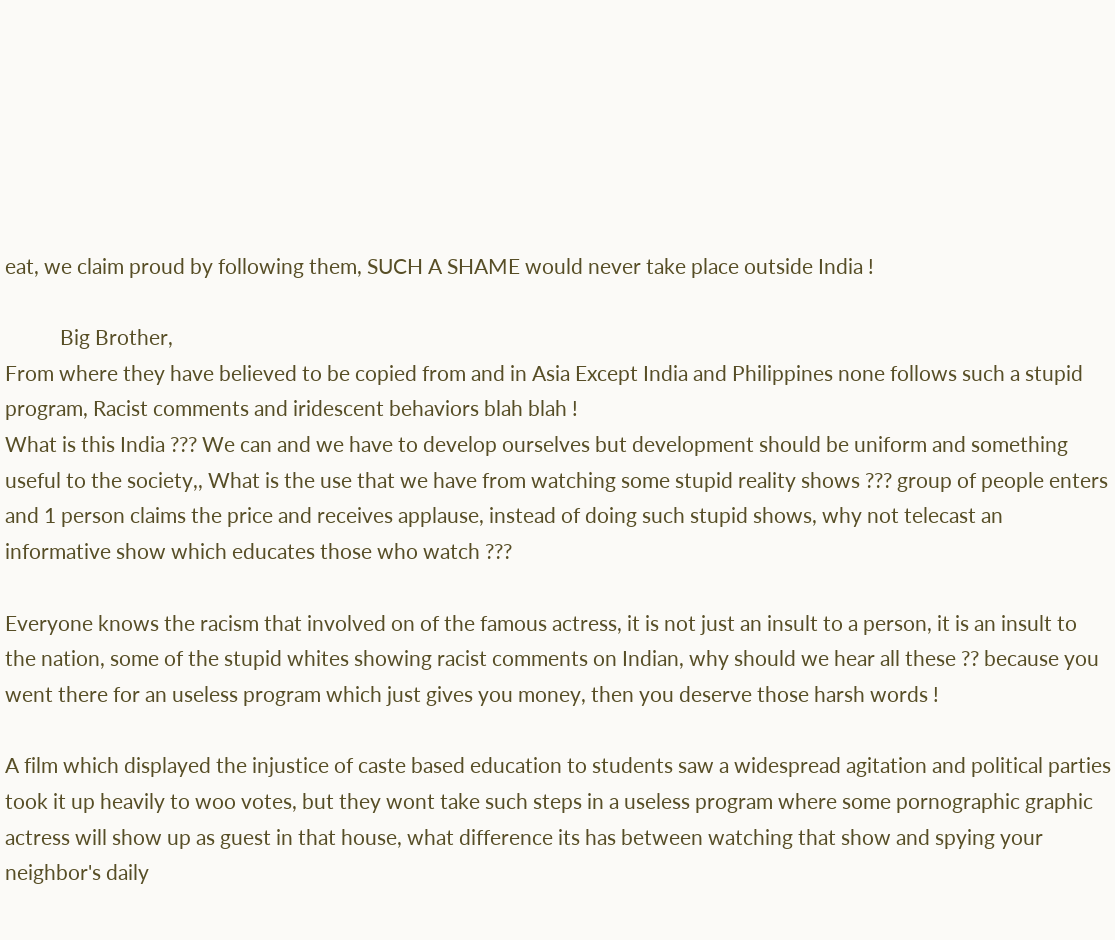eat, we claim proud by following them, SUCH A SHAME would never take place outside India !

           Big Brother,
From where they have believed to be copied from and in Asia Except India and Philippines none follows such a stupid program, Racist comments and iridescent behaviors blah blah !
What is this India ??? We can and we have to develop ourselves but development should be uniform and something useful to the society,, What is the use that we have from watching some stupid reality shows ??? group of people enters and 1 person claims the price and receives applause, instead of doing such stupid shows, why not telecast an informative show which educates those who watch ???

Everyone knows the racism that involved on of the famous actress, it is not just an insult to a person, it is an insult to the nation, some of the stupid whites showing racist comments on Indian, why should we hear all these ?? because you went there for an useless program which just gives you money, then you deserve those harsh words !

A film which displayed the injustice of caste based education to students saw a widespread agitation and political parties took it up heavily to woo votes, but they wont take such steps in a useless program where some pornographic graphic actress will show up as guest in that house, what difference its has between watching that show and spying your neighbor's daily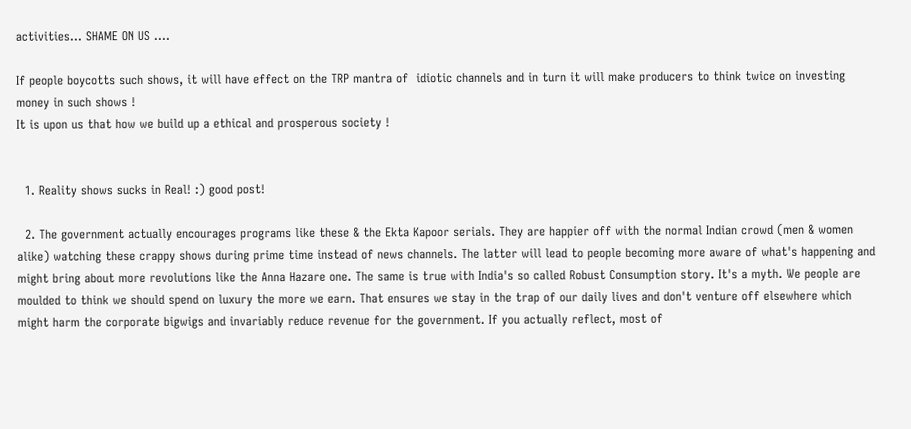activities... SHAME ON US ....

If people boycotts such shows, it will have effect on the TRP mantra of  idiotic channels and in turn it will make producers to think twice on investing money in such shows !
It is upon us that how we build up a ethical and prosperous society !


  1. Reality shows sucks in Real! :) good post!

  2. The government actually encourages programs like these & the Ekta Kapoor serials. They are happier off with the normal Indian crowd (men & women alike) watching these crappy shows during prime time instead of news channels. The latter will lead to people becoming more aware of what's happening and might bring about more revolutions like the Anna Hazare one. The same is true with India's so called Robust Consumption story. It's a myth. We people are moulded to think we should spend on luxury the more we earn. That ensures we stay in the trap of our daily lives and don't venture off elsewhere which might harm the corporate bigwigs and invariably reduce revenue for the government. If you actually reflect, most of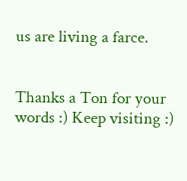us are living a farce.


Thanks a Ton for your words :) Keep visiting :)